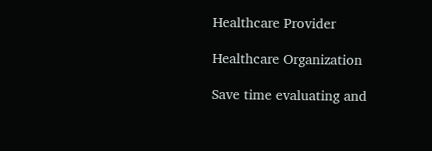Healthcare Provider

Healthcare Organization

Save time evaluating and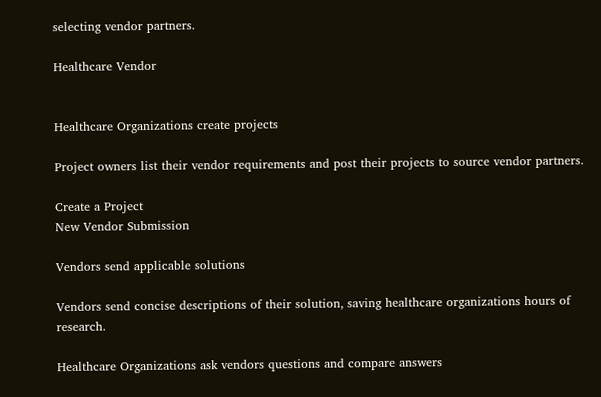selecting vendor partners.

Healthcare Vendor


Healthcare Organizations create projects

Project owners list their vendor requirements and post their projects to source vendor partners.

Create a Project
New Vendor Submission

Vendors send applicable solutions

Vendors send concise descriptions of their solution, saving healthcare organizations hours of research.

Healthcare Organizations ask vendors questions and compare answers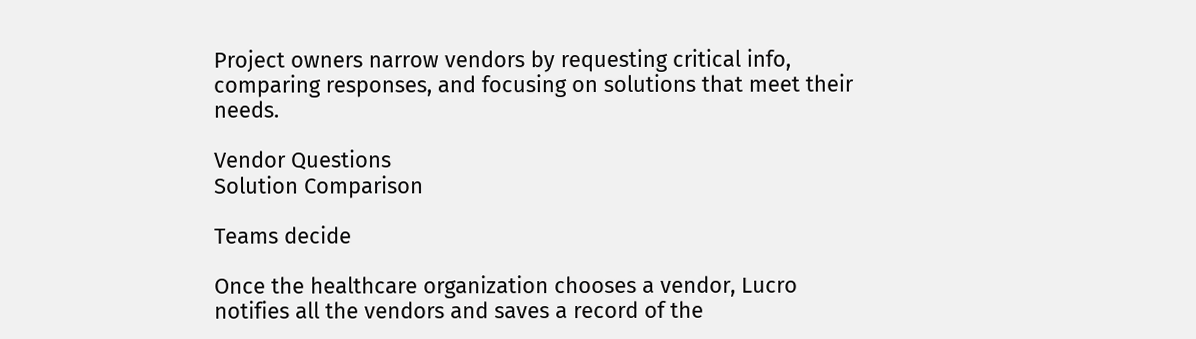Project owners narrow vendors by requesting critical info, comparing responses, and focusing on solutions that meet their needs.

Vendor Questions
Solution Comparison

Teams decide

Once the healthcare organization chooses a vendor, Lucro notifies all the vendors and saves a record of the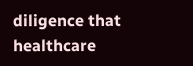diligence that healthcare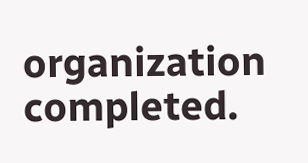organization completed.